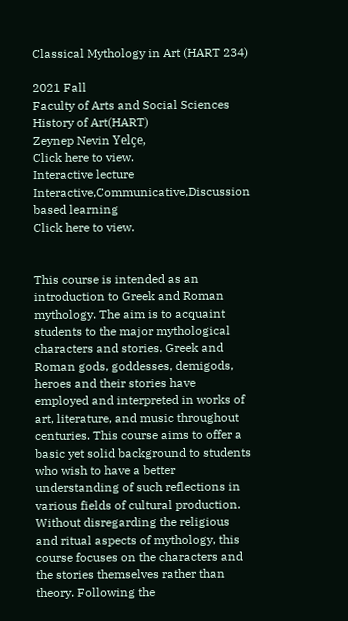Classical Mythology in Art (HART 234)

2021 Fall
Faculty of Arts and Social Sciences
History of Art(HART)
Zeynep Nevin Yelçe,
Click here to view.
Interactive lecture
Interactive,Communicative,Discussion based learning
Click here to view.


This course is intended as an introduction to Greek and Roman mythology. The aim is to acquaint students to the major mythological characters and stories. Greek and Roman gods, goddesses, demigods, heroes and their stories have employed and interpreted in works of art, literature, and music throughout centuries. This course aims to offer a basic yet solid background to students who wish to have a better understanding of such reflections in various fields of cultural production. Without disregarding the religious and ritual aspects of mythology, this course focuses on the characters and the stories themselves rather than theory. Following the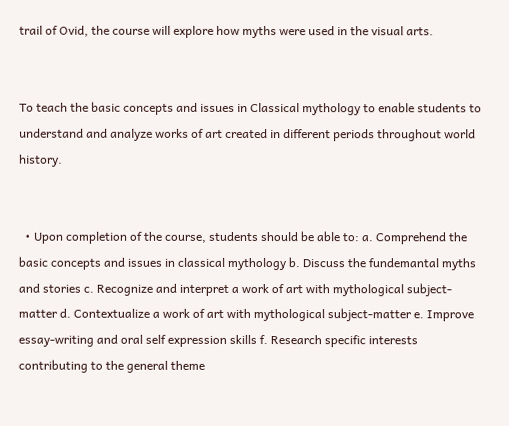trail of Ovid, the course will explore how myths were used in the visual arts.


To teach the basic concepts and issues in Classical mythology to enable students to understand and analyze works of art created in different periods throughout world history.


  • Upon completion of the course, students should be able to: a. Comprehend the basic concepts and issues in classical mythology b. Discuss the fundemantal myths and stories c. Recognize and interpret a work of art with mythological subject-matter d. Contextualize a work of art with mythological subject-matter e. Improve essay-writing and oral self expression skills f. Research specific interests contributing to the general theme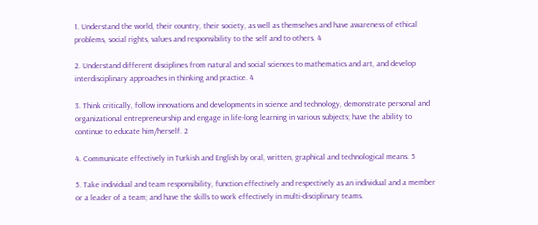1. Understand the world, their country, their society, as well as themselves and have awareness of ethical problems, social rights, values and responsibility to the self and to others. 4

2. Understand different disciplines from natural and social sciences to mathematics and art, and develop interdisciplinary approaches in thinking and practice. 4

3. Think critically, follow innovations and developments in science and technology, demonstrate personal and organizational entrepreneurship and engage in life-long learning in various subjects; have the ability to continue to educate him/herself. 2

4. Communicate effectively in Turkish and English by oral, written, graphical and technological means. 5

5. Take individual and team responsibility, function effectively and respectively as an individual and a member or a leader of a team; and have the skills to work effectively in multi-disciplinary teams.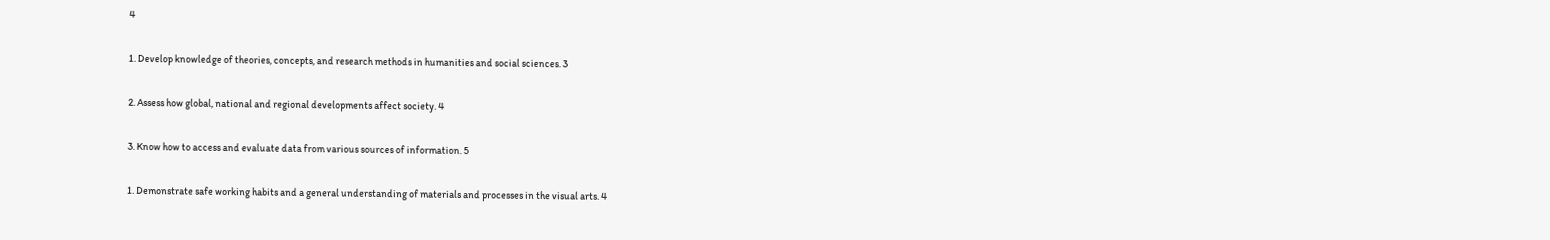4

1. Develop knowledge of theories, concepts, and research methods in humanities and social sciences. 3

2. Assess how global, national and regional developments affect society. 4

3. Know how to access and evaluate data from various sources of information. 5

1. Demonstrate safe working habits and a general understanding of materials and processes in the visual arts. 4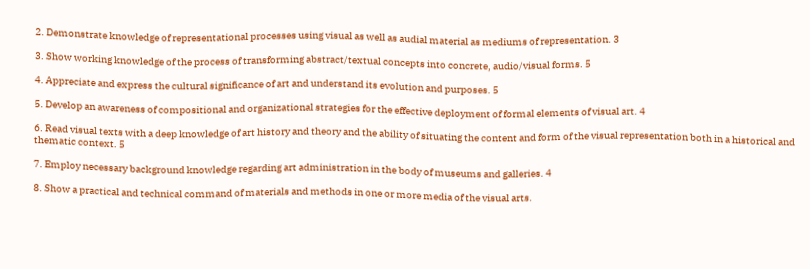2. Demonstrate knowledge of representational processes using visual as well as audial material as mediums of representation. 3

3. Show working knowledge of the process of transforming abstract/textual concepts into concrete, audio/visual forms. 5

4. Appreciate and express the cultural significance of art and understand its evolution and purposes. 5

5. Develop an awareness of compositional and organizational strategies for the effective deployment of formal elements of visual art. 4

6. Read visual texts with a deep knowledge of art history and theory and the ability of situating the content and form of the visual representation both in a historical and thematic context. 5

7. Employ necessary background knowledge regarding art administration in the body of museums and galleries. 4

8. Show a practical and technical command of materials and methods in one or more media of the visual arts.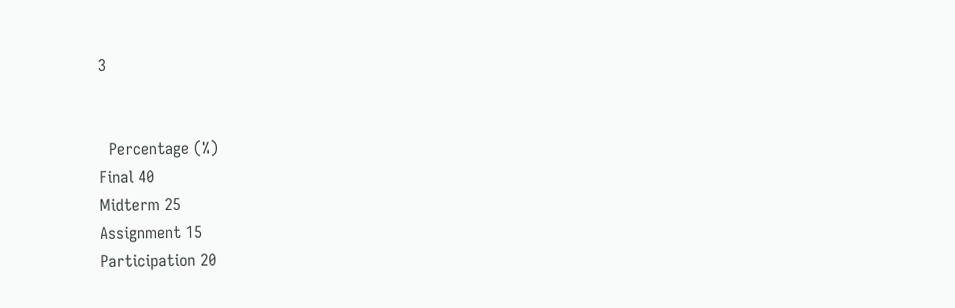3


  Percentage (%)
Final 40
Midterm 25
Assignment 15
Participation 20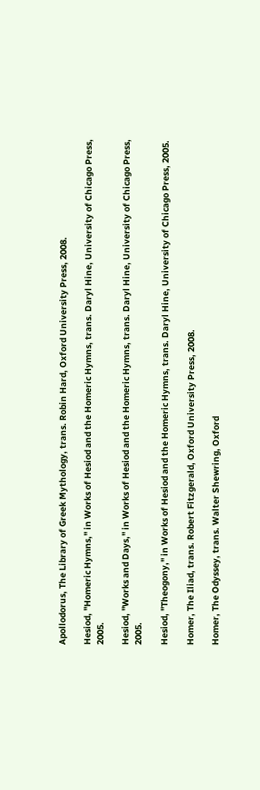Apollodorus, The Library of Greek Mythology, trans. Robin Hard, Oxford University Press, 2008.

Hesiod, "Homeric Hymns," in Works of Hesiod and the Homeric Hymns, trans. Daryl Hine, University of Chicago Press, 2005.

Hesiod, "Works and Days," in Works of Hesiod and the Homeric Hymns, trans. Daryl Hine, University of Chicago Press, 2005.

Hesiod, "Theogony," in Works of Hesiod and the Homeric Hymns, trans. Daryl Hine, University of Chicago Press, 2005.

Homer, The Iliad, trans. Robert Fitzgerald, Oxford University Press, 2008.

Homer, The Odyssey, trans. Walter Shewring, Oxford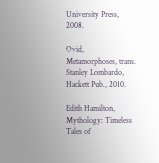University Press, 2008.

Ovid, Metamorphoses, trans. Stanley Lombardo, Hackett Pub., 2010.

Edith Hamilton, Mythology: Timeless Tales of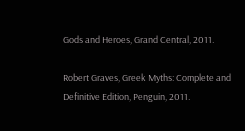Gods and Heroes, Grand Central, 2011.

Robert Graves, Greek Myths: Complete and Definitive Edition, Penguin, 2011.